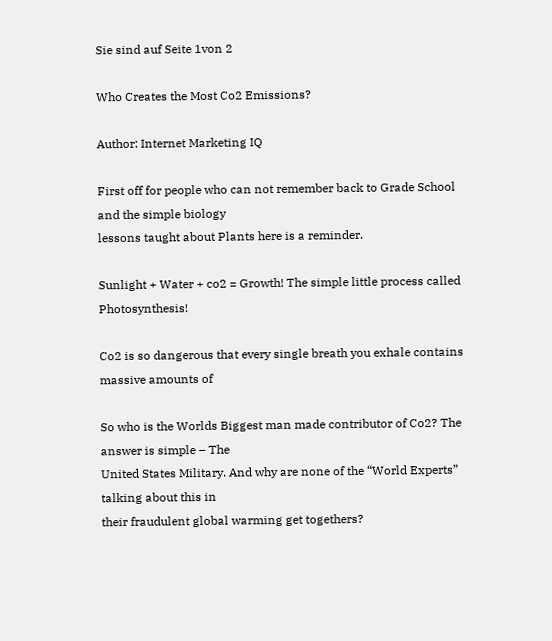Sie sind auf Seite 1von 2

Who Creates the Most Co2 Emissions?

Author: Internet Marketing IQ

First off for people who can not remember back to Grade School and the simple biology
lessons taught about Plants here is a reminder.

Sunlight + Water + co2 = Growth! The simple little process called Photosynthesis!

Co2 is so dangerous that every single breath you exhale contains massive amounts of

So who is the Worlds Biggest man made contributor of Co2? The answer is simple – The
United States Military. And why are none of the “World Experts” talking about this in
their fraudulent global warming get togethers?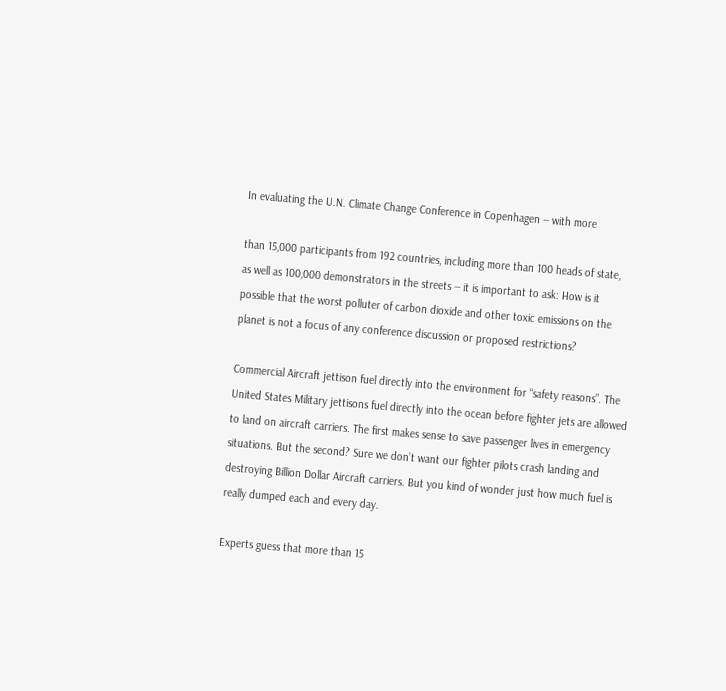In evaluating the U.N. Climate Change Conference in Copenhagen -- with more

than 15,000 participants from 192 countries, including more than 100 heads of state,
as well as 100,000 demonstrators in the streets -- it is important to ask: How is it
possible that the worst polluter of carbon dioxide and other toxic emissions on the
planet is not a focus of any conference discussion or proposed restrictions?

Commercial Aircraft jettison fuel directly into the environment for “safety reasons”. The
United States Military jettisons fuel directly into the ocean before fighter jets are allowed
to land on aircraft carriers. The first makes sense to save passenger lives in emergency
situations. But the second? Sure we don’t want our fighter pilots crash landing and
destroying Billion Dollar Aircraft carriers. But you kind of wonder just how much fuel is
really dumped each and every day.

Experts guess that more than 15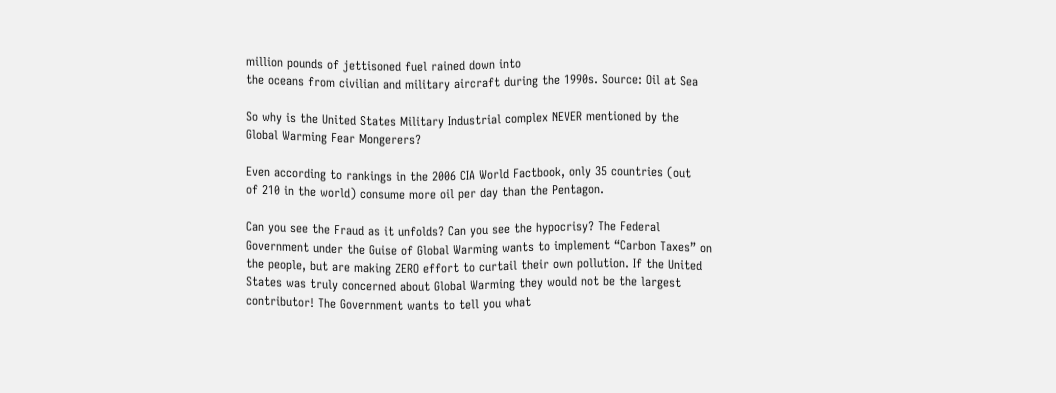million pounds of jettisoned fuel rained down into
the oceans from civilian and military aircraft during the 1990s. Source: Oil at Sea

So why is the United States Military Industrial complex NEVER mentioned by the
Global Warming Fear Mongerers?

Even according to rankings in the 2006 CIA World Factbook, only 35 countries (out
of 210 in the world) consume more oil per day than the Pentagon.

Can you see the Fraud as it unfolds? Can you see the hypocrisy? The Federal
Government under the Guise of Global Warming wants to implement “Carbon Taxes” on
the people, but are making ZERO effort to curtail their own pollution. If the United
States was truly concerned about Global Warming they would not be the largest
contributor! The Government wants to tell you what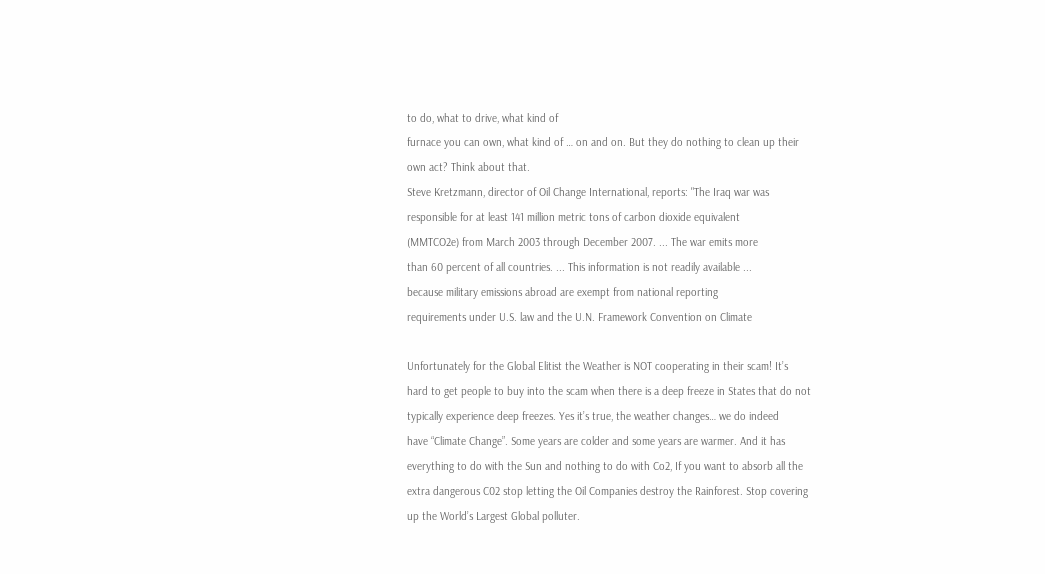to do, what to drive, what kind of
furnace you can own, what kind of … on and on. But they do nothing to clean up their
own act? Think about that.
Steve Kretzmann, director of Oil Change International, reports: "The Iraq war was
responsible for at least 141 million metric tons of carbon dioxide equivalent
(MMTCO2e) from March 2003 through December 2007. ... The war emits more
than 60 percent of all countries. ... This information is not readily available ...
because military emissions abroad are exempt from national reporting
requirements under U.S. law and the U.N. Framework Convention on Climate

Unfortunately for the Global Elitist the Weather is NOT cooperating in their scam! It’s
hard to get people to buy into the scam when there is a deep freeze in States that do not
typically experience deep freezes. Yes it’s true, the weather changes… we do indeed
have “Climate Change”. Some years are colder and some years are warmer. And it has
everything to do with the Sun and nothing to do with Co2, If you want to absorb all the
extra dangerous C02 stop letting the Oil Companies destroy the Rainforest. Stop covering
up the World’s Largest Global polluter.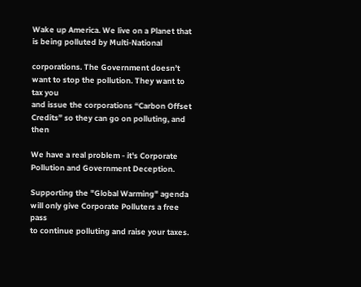Wake up America. We live on a Planet that is being polluted by Multi-National

corporations. The Government doesn’t want to stop the pollution. They want to tax you
and issue the corporations “Carbon Offset Credits” so they can go on polluting, and then

We have a real problem - it's Corporate Pollution and Government Deception.

Supporting the "Global Warming" agenda will only give Corporate Polluters a free pass
to continue polluting and raise your taxes.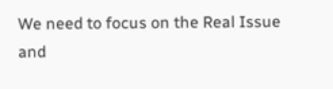We need to focus on the Real Issue and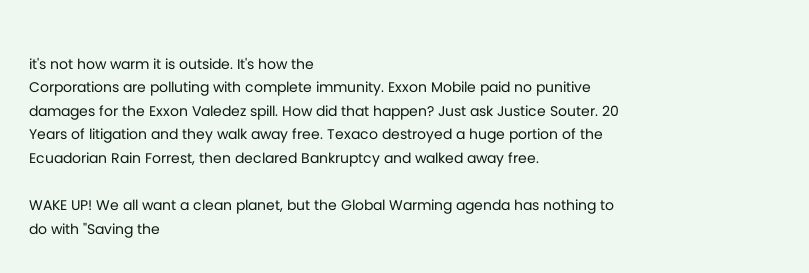it's not how warm it is outside. It's how the
Corporations are polluting with complete immunity. Exxon Mobile paid no punitive
damages for the Exxon Valedez spill. How did that happen? Just ask Justice Souter. 20
Years of litigation and they walk away free. Texaco destroyed a huge portion of the
Ecuadorian Rain Forrest, then declared Bankruptcy and walked away free.

WAKE UP! We all want a clean planet, but the Global Warming agenda has nothing to
do with "Saving the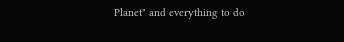Planet" and everything to do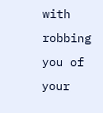with robbing you of your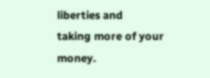liberties and
taking more of your money.